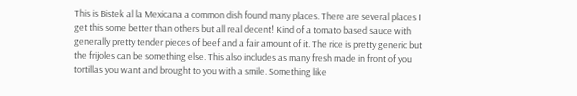This is Bistek al la Mexicana a common dish found many places. There are several places I get this some better than others but all real decent! Kind of a tomato based sauce with generally pretty tender pieces of beef and a fair amount of it. The rice is pretty generic but the frijoles can be something else. This also includes as many fresh made in front of you tortillas you want and brought to you with a smile. Something like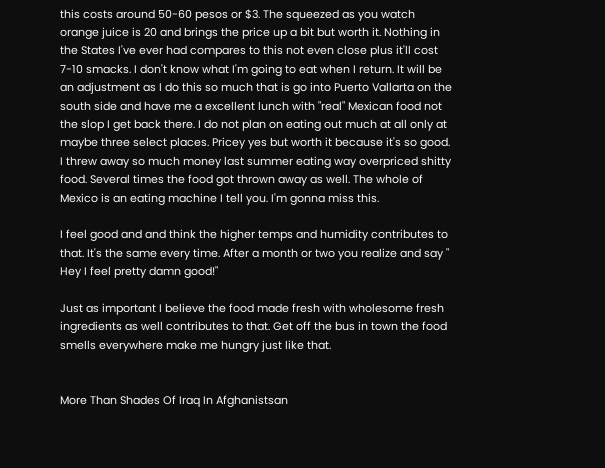this costs around 50-60 pesos or $3. The squeezed as you watch orange juice is 20 and brings the price up a bit but worth it. Nothing in the States I've ever had compares to this not even close plus it'll cost 7-10 smacks. I don't know what I'm going to eat when I return. It will be an adjustment as I do this so much that is go into Puerto Vallarta on the south side and have me a excellent lunch with "real" Mexican food not the slop I get back there. I do not plan on eating out much at all only at maybe three select places. Pricey yes but worth it because it's so good. I threw away so much money last summer eating way overpriced shitty food. Several times the food got thrown away as well. The whole of Mexico is an eating machine I tell you. I'm gonna miss this.

I feel good and and think the higher temps and humidity contributes to that. It's the same every time. After a month or two you realize and say " Hey I feel pretty damn good!"

Just as important I believe the food made fresh with wholesome fresh ingredients as well contributes to that. Get off the bus in town the food smells everywhere make me hungry just like that.


More Than Shades Of Iraq In Afghanistsan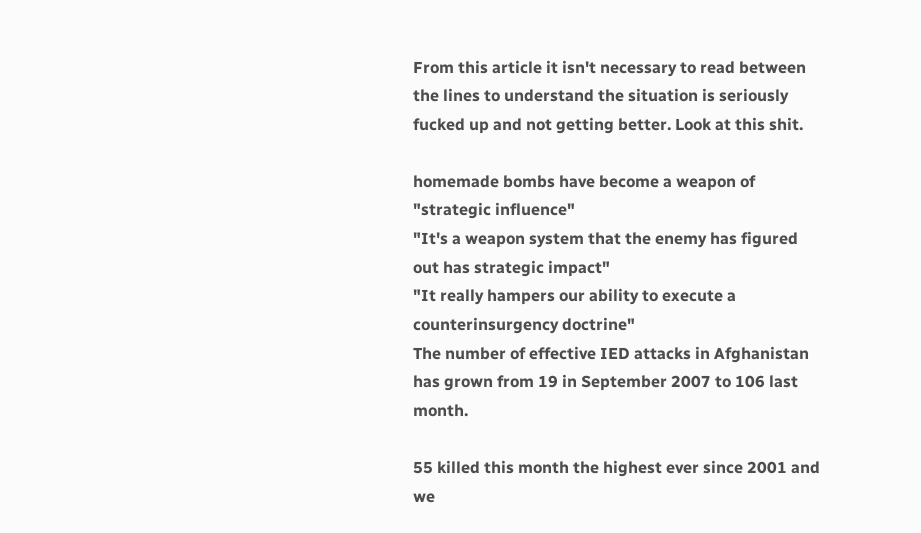From this article it isn't necessary to read between the lines to understand the situation is seriously fucked up and not getting better. Look at this shit.

homemade bombs have become a weapon of "strategic influence"
"It's a weapon system that the enemy has figured out has strategic impact"
"It really hampers our ability to execute a counterinsurgency doctrine"
The number of effective IED attacks in Afghanistan has grown from 19 in September 2007 to 106 last month.

55 killed this month the highest ever since 2001 and we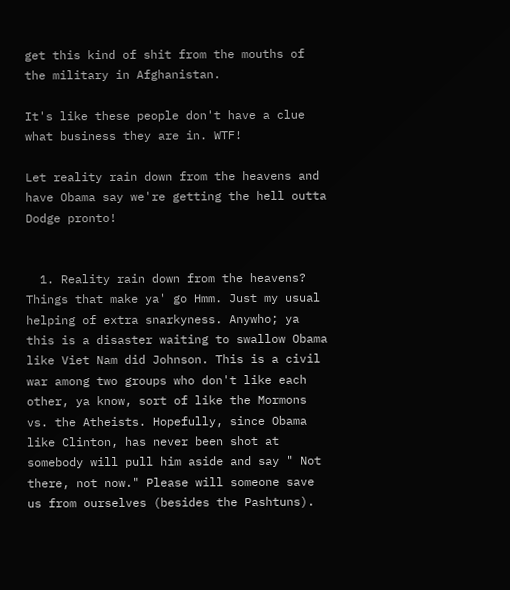get this kind of shit from the mouths of the military in Afghanistan.

It's like these people don't have a clue what business they are in. WTF!

Let reality rain down from the heavens and have Obama say we're getting the hell outta Dodge pronto!


  1. Reality rain down from the heavens? Things that make ya' go Hmm. Just my usual helping of extra snarkyness. Anywho; ya this is a disaster waiting to swallow Obama like Viet Nam did Johnson. This is a civil war among two groups who don't like each other, ya know, sort of like the Mormons vs. the Atheists. Hopefully, since Obama like Clinton, has never been shot at somebody will pull him aside and say " Not there, not now." Please will someone save us from ourselves (besides the Pashtuns).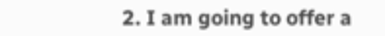2. I am going to offer a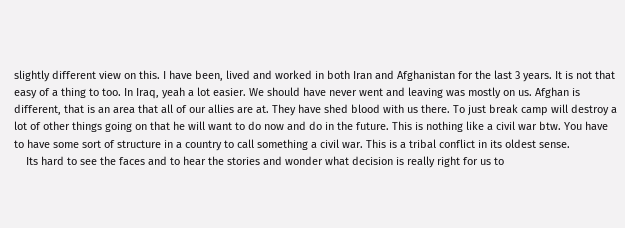slightly different view on this. I have been, lived and worked in both Iran and Afghanistan for the last 3 years. It is not that easy of a thing to too. In Iraq, yeah a lot easier. We should have never went and leaving was mostly on us. Afghan is different, that is an area that all of our allies are at. They have shed blood with us there. To just break camp will destroy a lot of other things going on that he will want to do now and do in the future. This is nothing like a civil war btw. You have to have some sort of structure in a country to call something a civil war. This is a tribal conflict in its oldest sense.
    Its hard to see the faces and to hear the stories and wonder what decision is really right for us to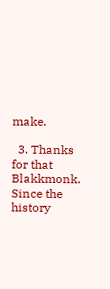make.

  3. Thanks for that Blakkmonk. Since the history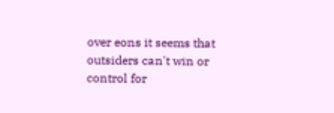over eons it seems that outsiders can't win or control for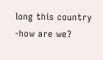long this country -how are we?